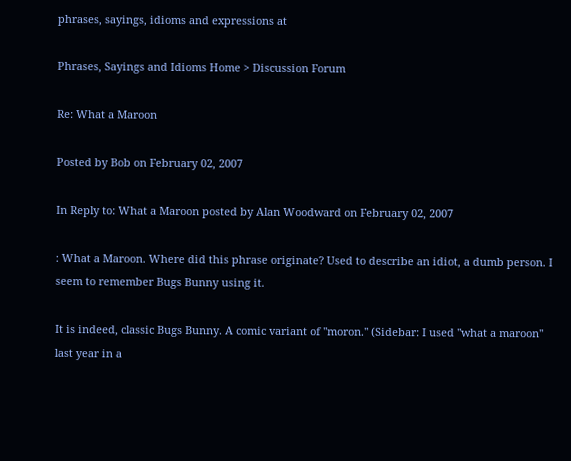phrases, sayings, idioms and expressions at

Phrases, Sayings and Idioms Home > Discussion Forum

Re: What a Maroon

Posted by Bob on February 02, 2007

In Reply to: What a Maroon posted by Alan Woodward on February 02, 2007

: What a Maroon. Where did this phrase originate? Used to describe an idiot, a dumb person. I seem to remember Bugs Bunny using it.

It is indeed, classic Bugs Bunny. A comic variant of "moron." (Sidebar: I used "what a maroon" last year in a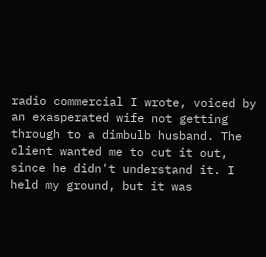radio commercial I wrote, voiced by an exasperated wife not getting through to a dimbulb husband. The client wanted me to cut it out, since he didn't understand it. I held my ground, but it was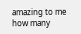amazing to me how many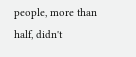people, more than half, didn't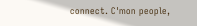connect. C'mon people,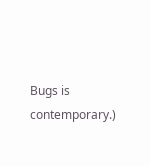Bugs is contemporary.)